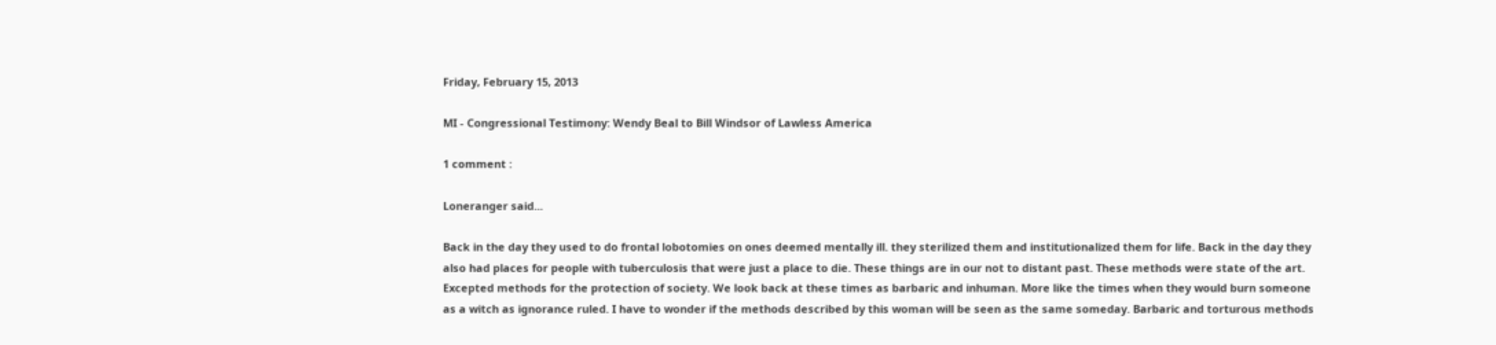Friday, February 15, 2013

MI - Congressional Testimony: Wendy Beal to Bill Windsor of Lawless America

1 comment :

Loneranger said...

Back in the day they used to do frontal lobotomies on ones deemed mentally ill. they sterilized them and institutionalized them for life. Back in the day they also had places for people with tuberculosis that were just a place to die. These things are in our not to distant past. These methods were state of the art. Excepted methods for the protection of society. We look back at these times as barbaric and inhuman. More like the times when they would burn someone as a witch as ignorance ruled. I have to wonder if the methods described by this woman will be seen as the same someday. Barbaric and torturous methods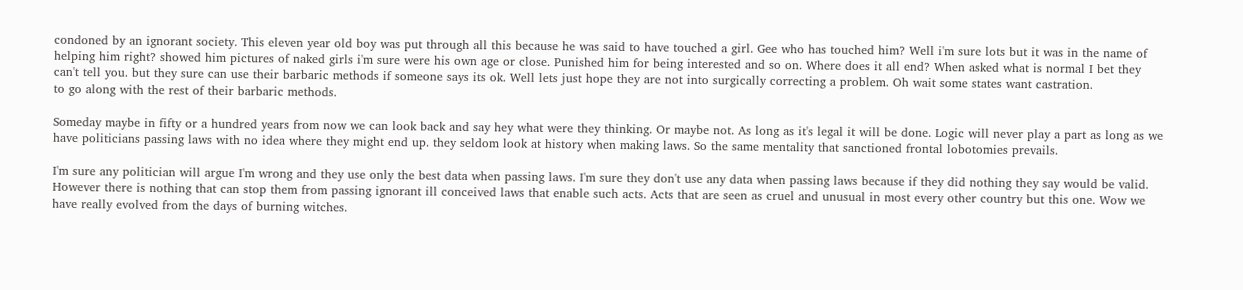condoned by an ignorant society. This eleven year old boy was put through all this because he was said to have touched a girl. Gee who has touched him? Well i'm sure lots but it was in the name of helping him right? showed him pictures of naked girls i'm sure were his own age or close. Punished him for being interested and so on. Where does it all end? When asked what is normal I bet they can't tell you. but they sure can use their barbaric methods if someone says its ok. Well lets just hope they are not into surgically correcting a problem. Oh wait some states want castration.
to go along with the rest of their barbaric methods.

Someday maybe in fifty or a hundred years from now we can look back and say hey what were they thinking. Or maybe not. As long as it's legal it will be done. Logic will never play a part as long as we have politicians passing laws with no idea where they might end up. they seldom look at history when making laws. So the same mentality that sanctioned frontal lobotomies prevails.

I'm sure any politician will argue I'm wrong and they use only the best data when passing laws. I'm sure they don't use any data when passing laws because if they did nothing they say would be valid. However there is nothing that can stop them from passing ignorant ill conceived laws that enable such acts. Acts that are seen as cruel and unusual in most every other country but this one. Wow we have really evolved from the days of burning witches.